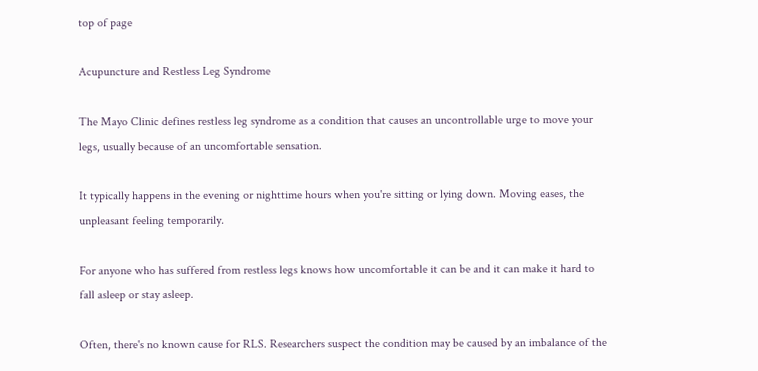top of page

Acupuncture and Restless Leg Syndrome

The Mayo Clinic defines restless leg syndrome as a condition that causes an uncontrollable urge to move your legs, usually because of an uncomfortable sensation.

It typically happens in the evening or nighttime hours when you're sitting or lying down. Moving eases, the unpleasant feeling temporarily.

For anyone who has suffered from restless legs knows how uncomfortable it can be and it can make it hard to fall asleep or stay asleep.

Often, there's no known cause for RLS. Researchers suspect the condition may be caused by an imbalance of the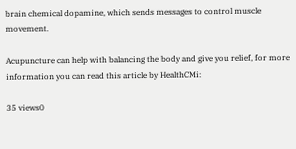brain chemical dopamine, which sends messages to control muscle movement.

Acupuncture can help with balancing the body and give you relief, for more information you can read this article by HealthCMi:

35 views0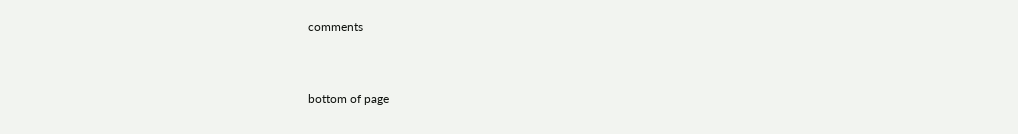comments


bottom of page